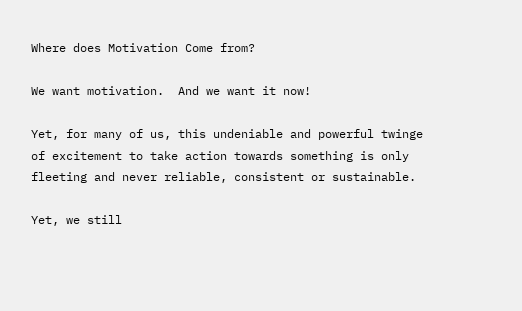Where does Motivation Come from?

We want motivation.  And we want it now!

Yet, for many of us, this undeniable and powerful twinge of excitement to take action towards something is only fleeting and never reliable, consistent or sustainable.

Yet, we still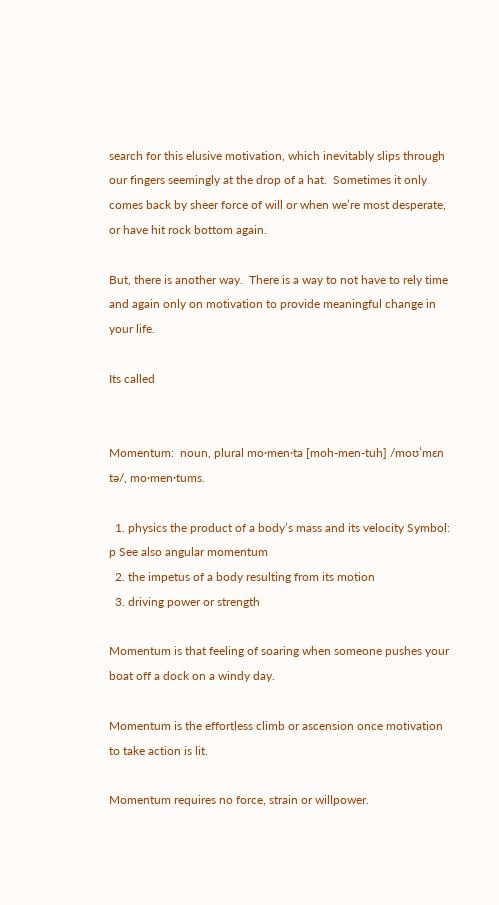search for this elusive motivation, which inevitably slips through our fingers seemingly at the drop of a hat.  Sometimes it only comes back by sheer force of will or when we’re most desperate, or have hit rock bottom again.

But, there is another way.  There is a way to not have to rely time and again only on motivation to provide meaningful change in your life.

Its called


Momentum:  noun, plural mo·men·ta [moh-men-tuh] /moʊˈmɛn tə/, mo·men·tums.

  1. physics the product of a body’s mass and its velocity Symbol: p See also angular momentum
  2. the impetus of a body resulting from its motion
  3. driving power or strength

Momentum is that feeling of soaring when someone pushes your boat off a dock on a windy day.

Momentum is the effortless climb or ascension once motivation to take action is lit.

Momentum requires no force, strain or willpower.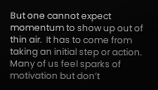But one cannot expect momentum to show up out of thin air.  It has to come from taking an initial step or action. Many of us feel sparks of motivation but don’t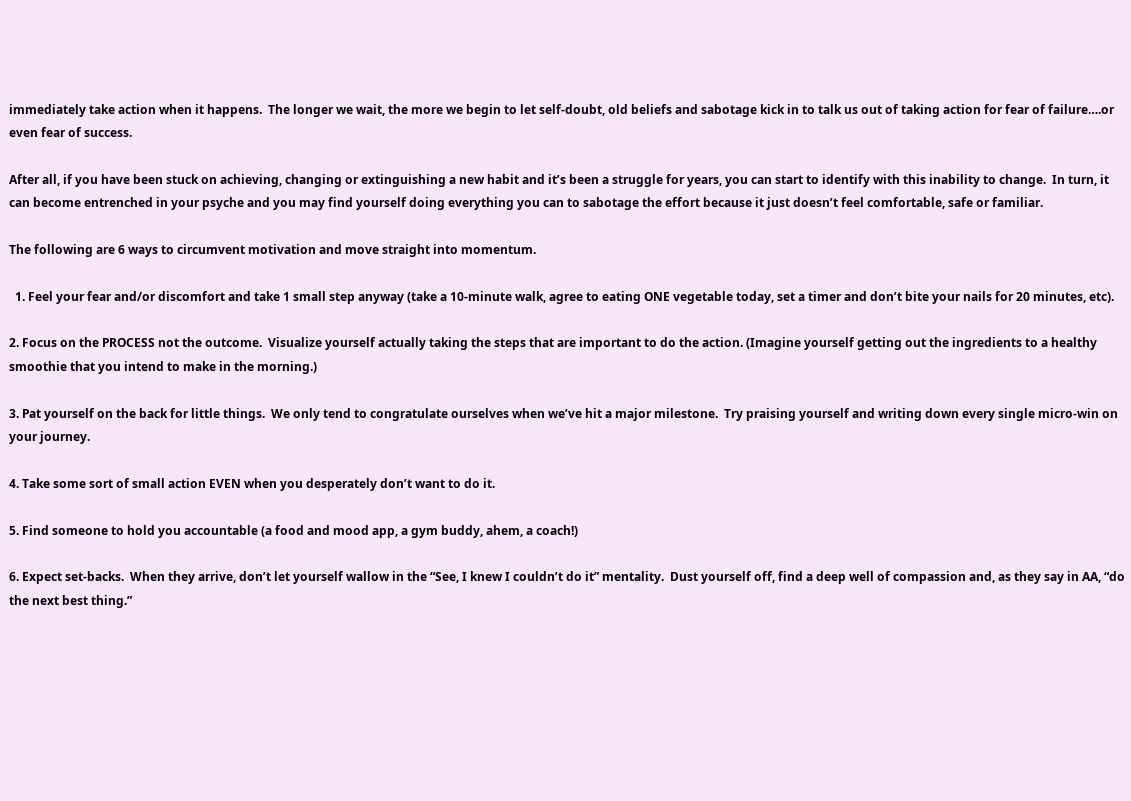immediately take action when it happens.  The longer we wait, the more we begin to let self-doubt, old beliefs and sabotage kick in to talk us out of taking action for fear of failure….or even fear of success.

After all, if you have been stuck on achieving, changing or extinguishing a new habit and it’s been a struggle for years, you can start to identify with this inability to change.  In turn, it can become entrenched in your psyche and you may find yourself doing everything you can to sabotage the effort because it just doesn’t feel comfortable, safe or familiar.

The following are 6 ways to circumvent motivation and move straight into momentum.

  1. Feel your fear and/or discomfort and take 1 small step anyway (take a 10-minute walk, agree to eating ONE vegetable today, set a timer and don’t bite your nails for 20 minutes, etc).

2. Focus on the PROCESS not the outcome.  Visualize yourself actually taking the steps that are important to do the action. (Imagine yourself getting out the ingredients to a healthy smoothie that you intend to make in the morning.)

3. Pat yourself on the back for little things.  We only tend to congratulate ourselves when we’ve hit a major milestone.  Try praising yourself and writing down every single micro-win on your journey.

4. Take some sort of small action EVEN when you desperately don’t want to do it.

5. Find someone to hold you accountable (a food and mood app, a gym buddy, ahem, a coach!)

6. Expect set-backs.  When they arrive, don’t let yourself wallow in the “See, I knew I couldn’t do it” mentality.  Dust yourself off, find a deep well of compassion and, as they say in AA, “do the next best thing.”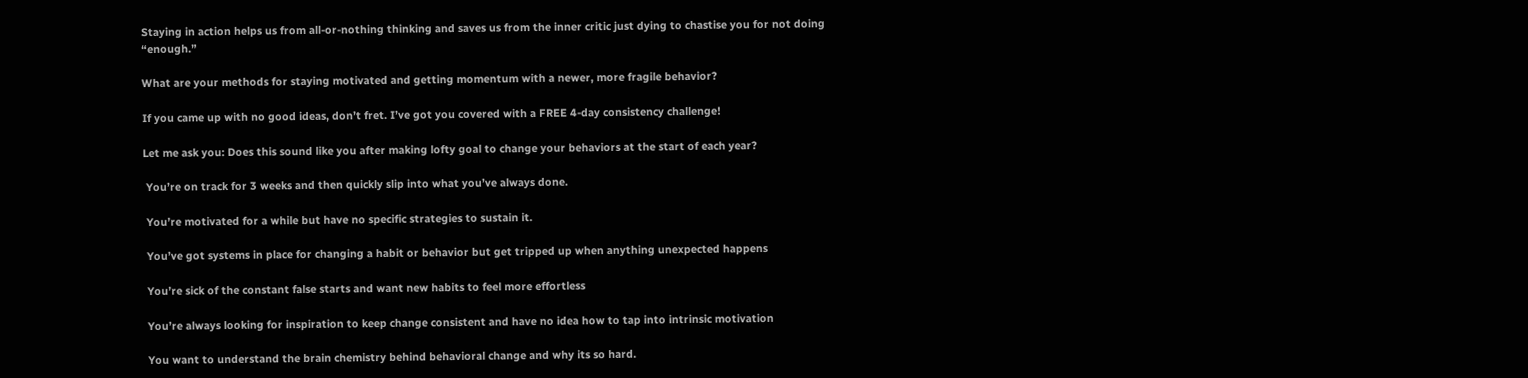Staying in action helps us from all-or-nothing thinking and saves us from the inner critic just dying to chastise you for not doing “enough.”

What are your methods for staying motivated and getting momentum with a newer, more fragile behavior?

If you came up with no good ideas, don’t fret. I’ve got you covered with a FREE 4-day consistency challenge!

Let me ask you: Does this sound like you after making lofty goal to change your behaviors at the start of each year?

 You’re on track for 3 weeks and then quickly slip into what you’ve always done.

 You’re motivated for a while but have no specific strategies to sustain it.

 You’ve got systems in place for changing a habit or behavior but get tripped up when anything unexpected happens

 You’re sick of the constant false starts and want new habits to feel more effortless

 You’re always looking for inspiration to keep change consistent and have no idea how to tap into intrinsic motivation

 You want to understand the brain chemistry behind behavioral change and why its so hard.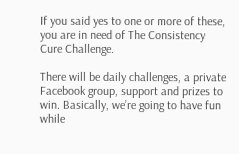If you said yes to one or more of these, you are in need of The Consistency Cure Challenge.

There will be daily challenges, a private Facebook group, support and prizes to win. Basically, we’re going to have fun while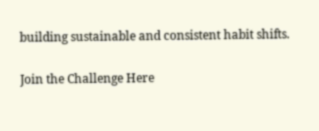building sustainable and consistent habit shifts.

Join the Challenge Here